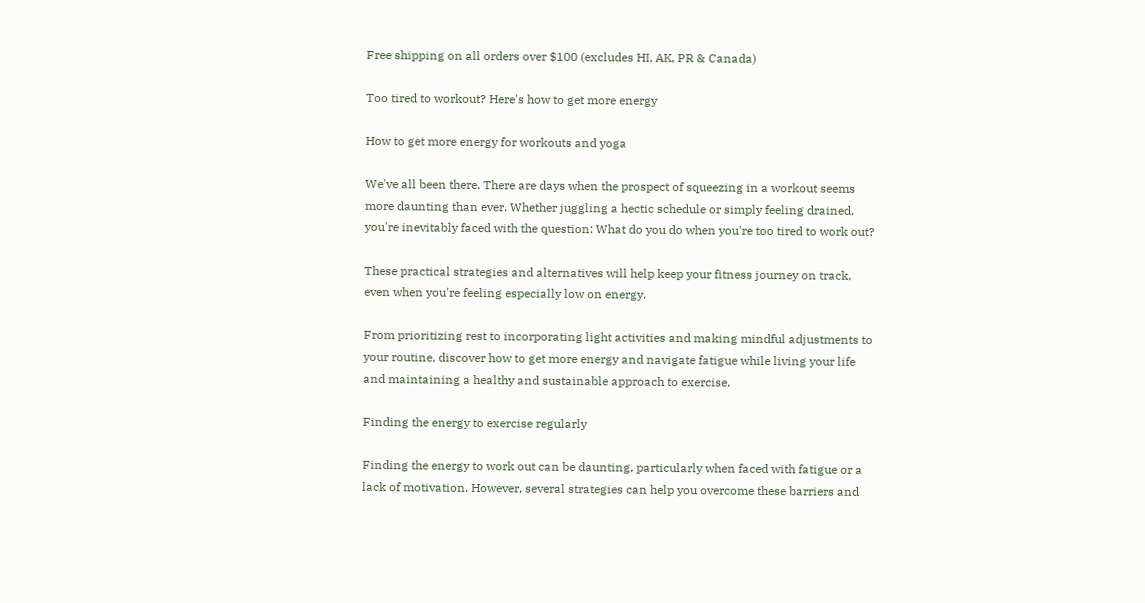Free shipping on all orders over $100 (excludes HI, AK, PR & Canada)

Too tired to workout? Here's how to get more energy

How to get more energy for workouts and yoga

We've all been there. There are days when the prospect of squeezing in a workout seems more daunting than ever. Whether juggling a hectic schedule or simply feeling drained, you're inevitably faced with the question: What do you do when you're too tired to work out?

These practical strategies and alternatives will help keep your fitness journey on track, even when you're feeling especially low on energy.

From prioritizing rest to incorporating light activities and making mindful adjustments to your routine, discover how to get more energy and navigate fatigue while living your life and maintaining a healthy and sustainable approach to exercise.

Finding the energy to exercise regularly

Finding the energy to work out can be daunting, particularly when faced with fatigue or a lack of motivation. However, several strategies can help you overcome these barriers and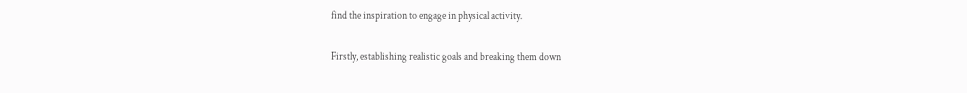find the inspiration to engage in physical activity.

Firstly, establishing realistic goals and breaking them down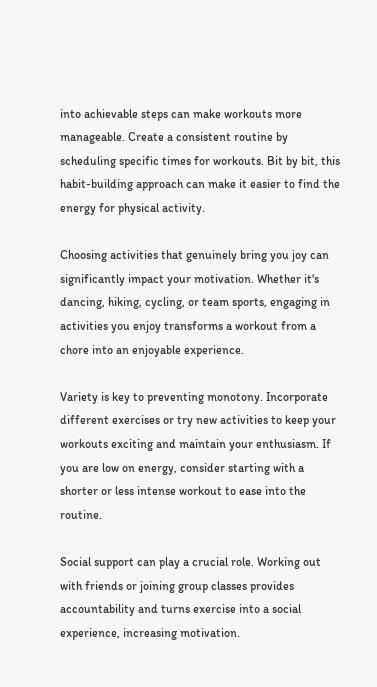into achievable steps can make workouts more manageable. Create a consistent routine by scheduling specific times for workouts. Bit by bit, this habit-building approach can make it easier to find the energy for physical activity.

Choosing activities that genuinely bring you joy can significantly impact your motivation. Whether it's dancing, hiking, cycling, or team sports, engaging in activities you enjoy transforms a workout from a chore into an enjoyable experience.

Variety is key to preventing monotony. Incorporate different exercises or try new activities to keep your workouts exciting and maintain your enthusiasm. If you are low on energy, consider starting with a shorter or less intense workout to ease into the routine.

Social support can play a crucial role. Working out with friends or joining group classes provides accountability and turns exercise into a social experience, increasing motivation.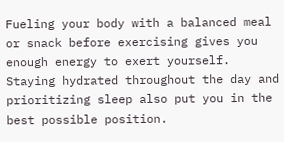Fueling your body with a balanced meal or snack before exercising gives you enough energy to exert yourself. Staying hydrated throughout the day and prioritizing sleep also put you in the best possible position.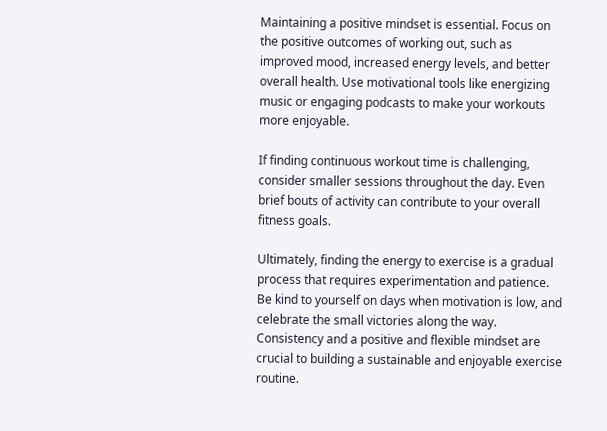Maintaining a positive mindset is essential. Focus on the positive outcomes of working out, such as improved mood, increased energy levels, and better overall health. Use motivational tools like energizing music or engaging podcasts to make your workouts more enjoyable.

If finding continuous workout time is challenging, consider smaller sessions throughout the day. Even brief bouts of activity can contribute to your overall fitness goals.

Ultimately, finding the energy to exercise is a gradual process that requires experimentation and patience. Be kind to yourself on days when motivation is low, and celebrate the small victories along the way. Consistency and a positive and flexible mindset are crucial to building a sustainable and enjoyable exercise routine.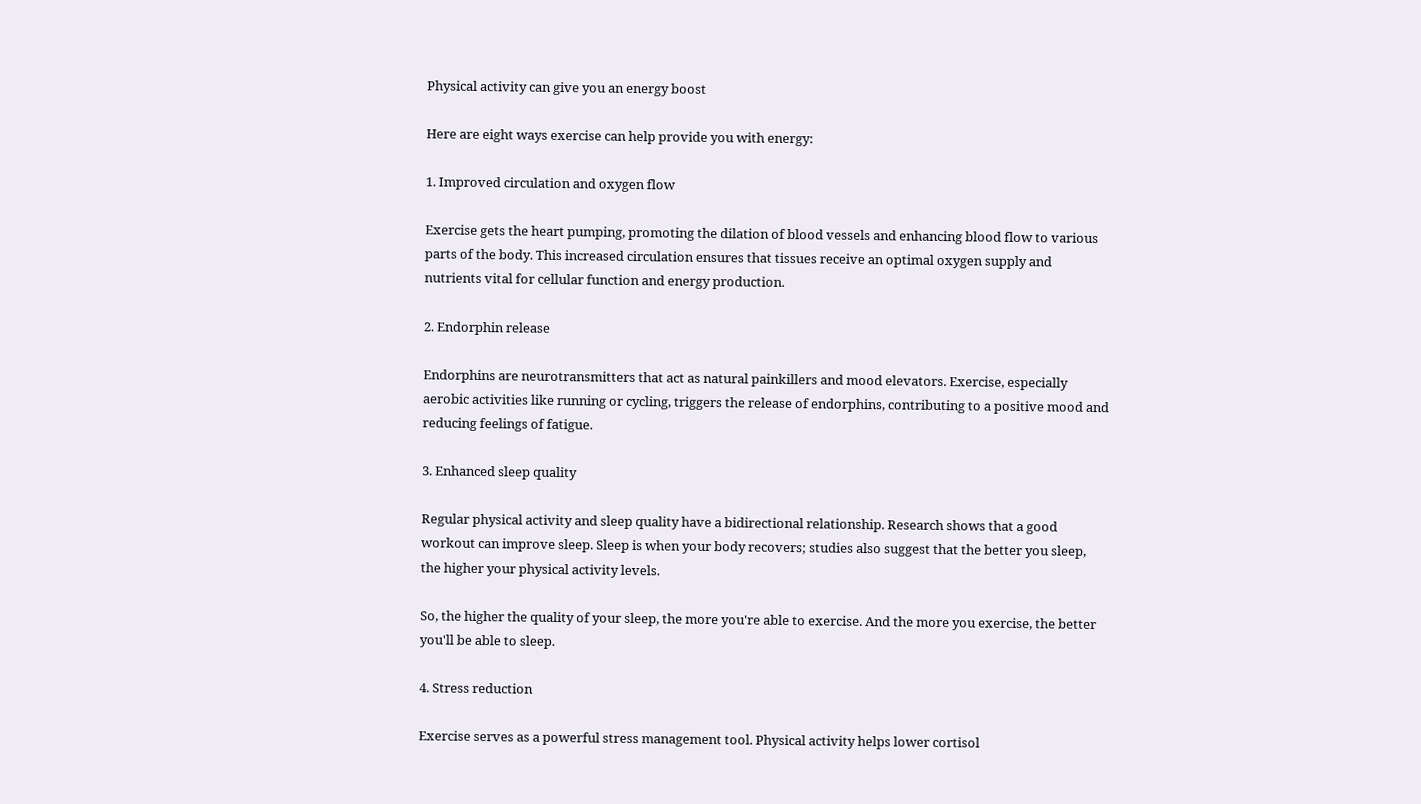Physical activity can give you an energy boost

Here are eight ways exercise can help provide you with energy:

1. Improved circulation and oxygen flow

Exercise gets the heart pumping, promoting the dilation of blood vessels and enhancing blood flow to various parts of the body. This increased circulation ensures that tissues receive an optimal oxygen supply and nutrients vital for cellular function and energy production.

2. Endorphin release

Endorphins are neurotransmitters that act as natural painkillers and mood elevators. Exercise, especially aerobic activities like running or cycling, triggers the release of endorphins, contributing to a positive mood and reducing feelings of fatigue.

3. Enhanced sleep quality

Regular physical activity and sleep quality have a bidirectional relationship. Research shows that a good workout can improve sleep. Sleep is when your body recovers; studies also suggest that the better you sleep, the higher your physical activity levels.

So, the higher the quality of your sleep, the more you're able to exercise. And the more you exercise, the better you'll be able to sleep.

4. Stress reduction

Exercise serves as a powerful stress management tool. Physical activity helps lower cortisol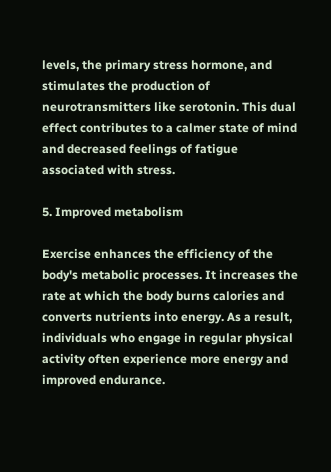levels, the primary stress hormone, and stimulates the production of neurotransmitters like serotonin. This dual effect contributes to a calmer state of mind and decreased feelings of fatigue associated with stress.

5. Improved metabolism

Exercise enhances the efficiency of the body's metabolic processes. It increases the rate at which the body burns calories and converts nutrients into energy. As a result, individuals who engage in regular physical activity often experience more energy and improved endurance.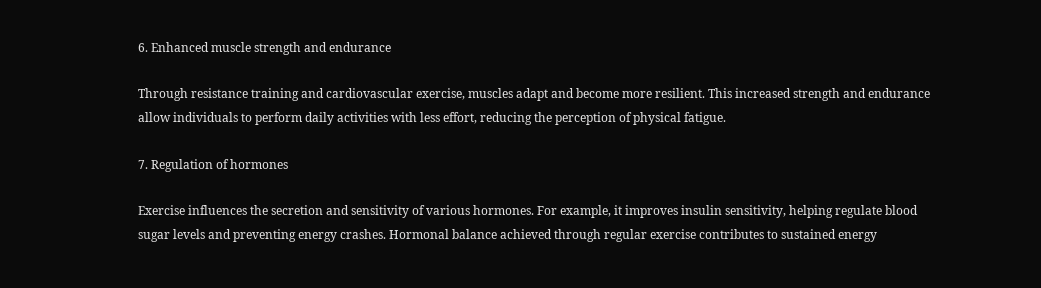6. Enhanced muscle strength and endurance

Through resistance training and cardiovascular exercise, muscles adapt and become more resilient. This increased strength and endurance allow individuals to perform daily activities with less effort, reducing the perception of physical fatigue.

7. Regulation of hormones

Exercise influences the secretion and sensitivity of various hormones. For example, it improves insulin sensitivity, helping regulate blood sugar levels and preventing energy crashes. Hormonal balance achieved through regular exercise contributes to sustained energy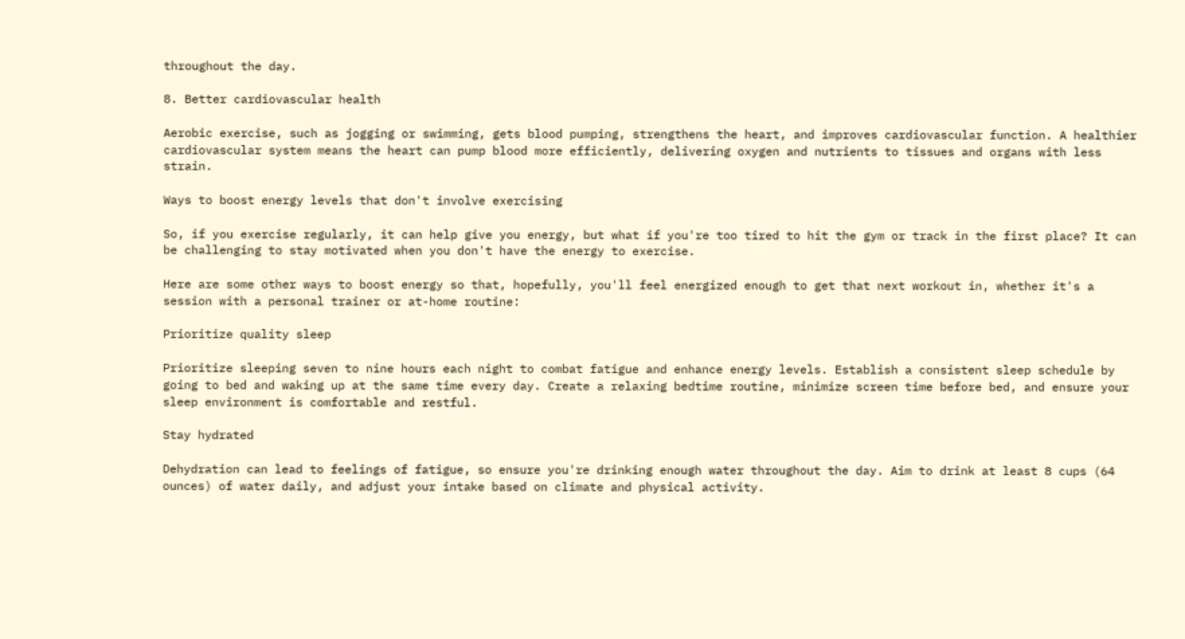throughout the day.

8. Better cardiovascular health

Aerobic exercise, such as jogging or swimming, gets blood pumping, strengthens the heart, and improves cardiovascular function. A healthier cardiovascular system means the heart can pump blood more efficiently, delivering oxygen and nutrients to tissues and organs with less strain.

Ways to boost energy levels that don't involve exercising

So, if you exercise regularly, it can help give you energy, but what if you're too tired to hit the gym or track in the first place? It can be challenging to stay motivated when you don't have the energy to exercise.

Here are some other ways to boost energy so that, hopefully, you'll feel energized enough to get that next workout in, whether it's a session with a personal trainer or at-home routine:

Prioritize quality sleep

Prioritize sleeping seven to nine hours each night to combat fatigue and enhance energy levels. Establish a consistent sleep schedule by going to bed and waking up at the same time every day. Create a relaxing bedtime routine, minimize screen time before bed, and ensure your sleep environment is comfortable and restful.

Stay hydrated

Dehydration can lead to feelings of fatigue, so ensure you're drinking enough water throughout the day. Aim to drink at least 8 cups (64 ounces) of water daily, and adjust your intake based on climate and physical activity.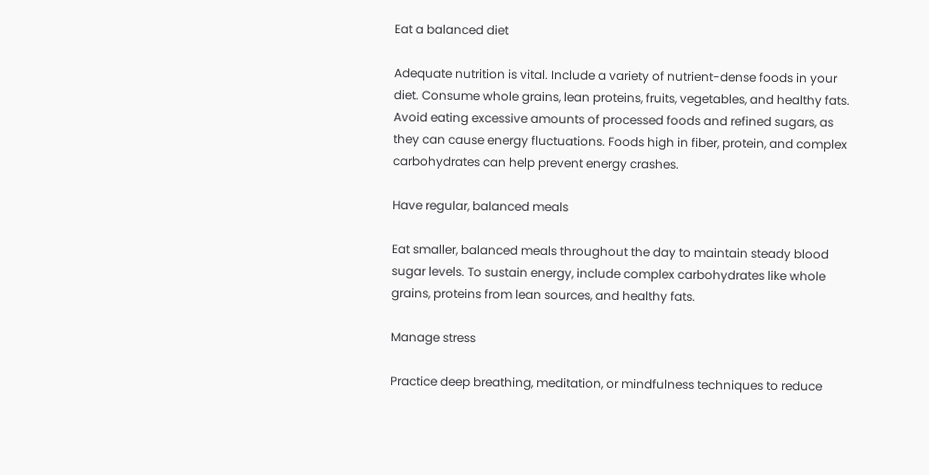Eat a balanced diet

Adequate nutrition is vital. Include a variety of nutrient-dense foods in your diet. Consume whole grains, lean proteins, fruits, vegetables, and healthy fats. Avoid eating excessive amounts of processed foods and refined sugars, as they can cause energy fluctuations. Foods high in fiber, protein, and complex carbohydrates can help prevent energy crashes.

Have regular, balanced meals

Eat smaller, balanced meals throughout the day to maintain steady blood sugar levels. To sustain energy, include complex carbohydrates like whole grains, proteins from lean sources, and healthy fats.

Manage stress

Practice deep breathing, meditation, or mindfulness techniques to reduce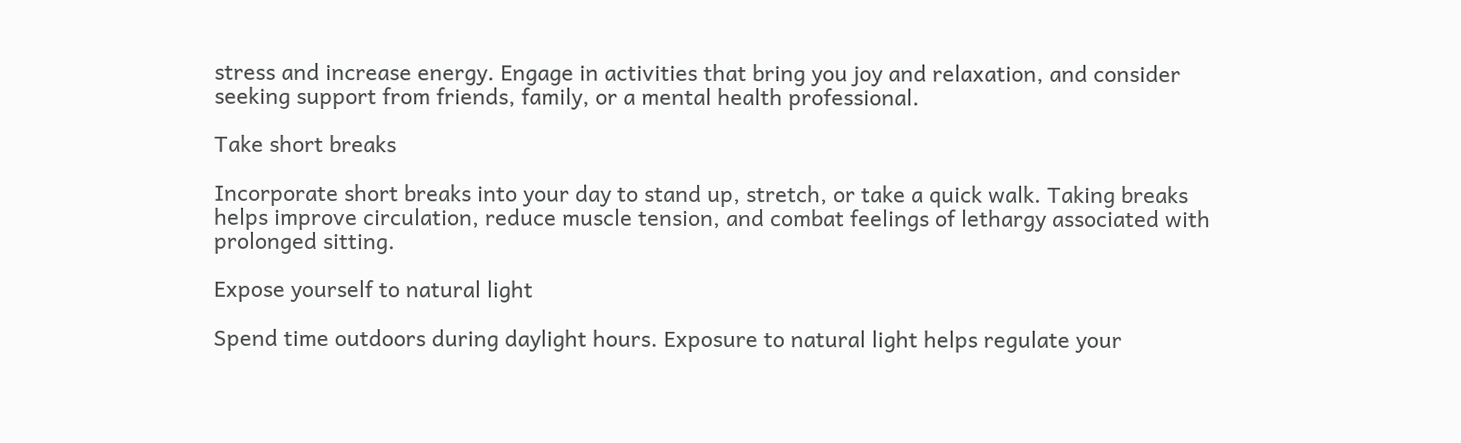stress and increase energy. Engage in activities that bring you joy and relaxation, and consider seeking support from friends, family, or a mental health professional.

Take short breaks

Incorporate short breaks into your day to stand up, stretch, or take a quick walk. Taking breaks helps improve circulation, reduce muscle tension, and combat feelings of lethargy associated with prolonged sitting.

Expose yourself to natural light

Spend time outdoors during daylight hours. Exposure to natural light helps regulate your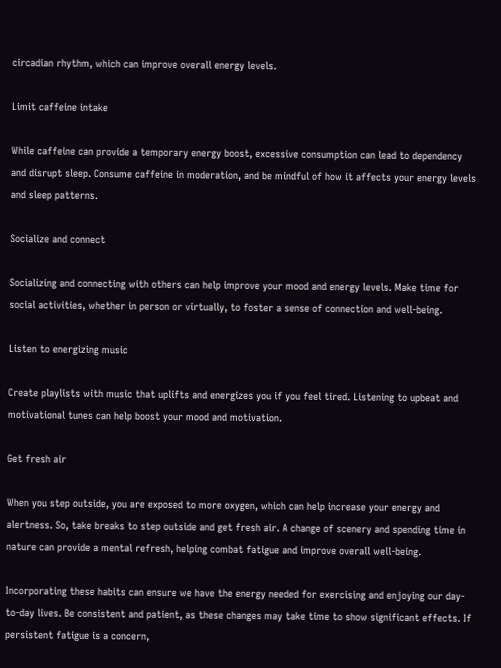circadian rhythm, which can improve overall energy levels.

Limit caffeine intake

While caffeine can provide a temporary energy boost, excessive consumption can lead to dependency and disrupt sleep. Consume caffeine in moderation, and be mindful of how it affects your energy levels and sleep patterns.

Socialize and connect

Socializing and connecting with others can help improve your mood and energy levels. Make time for social activities, whether in person or virtually, to foster a sense of connection and well-being.

Listen to energizing music

Create playlists with music that uplifts and energizes you if you feel tired. Listening to upbeat and motivational tunes can help boost your mood and motivation.

Get fresh air

When you step outside, you are exposed to more oxygen, which can help increase your energy and alertness. So, take breaks to step outside and get fresh air. A change of scenery and spending time in nature can provide a mental refresh, helping combat fatigue and improve overall well-being.

Incorporating these habits can ensure we have the energy needed for exercising and enjoying our day-to-day lives. Be consistent and patient, as these changes may take time to show significant effects. If persistent fatigue is a concern,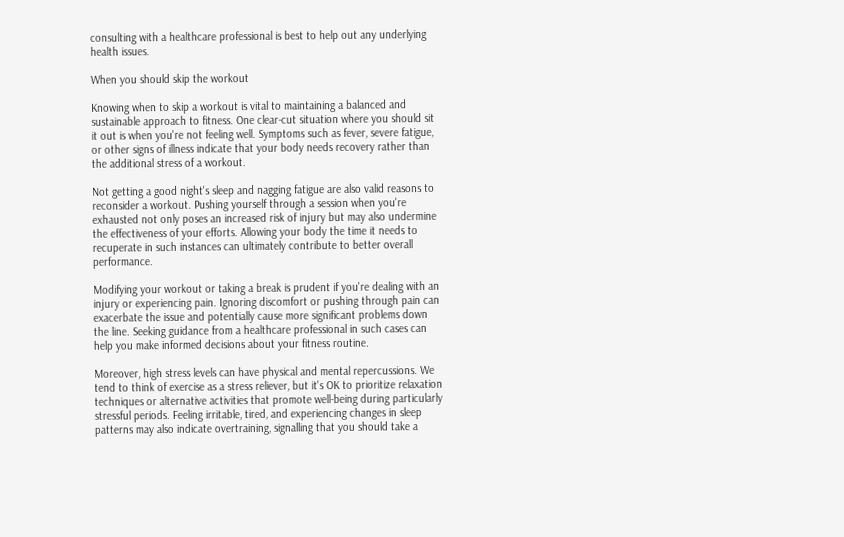consulting with a healthcare professional is best to help out any underlying health issues.

When you should skip the workout

Knowing when to skip a workout is vital to maintaining a balanced and sustainable approach to fitness. One clear-cut situation where you should sit it out is when you're not feeling well. Symptoms such as fever, severe fatigue, or other signs of illness indicate that your body needs recovery rather than the additional stress of a workout.

Not getting a good night's sleep and nagging fatigue are also valid reasons to reconsider a workout. Pushing yourself through a session when you're exhausted not only poses an increased risk of injury but may also undermine the effectiveness of your efforts. Allowing your body the time it needs to recuperate in such instances can ultimately contribute to better overall performance.

Modifying your workout or taking a break is prudent if you're dealing with an injury or experiencing pain. Ignoring discomfort or pushing through pain can exacerbate the issue and potentially cause more significant problems down the line. Seeking guidance from a healthcare professional in such cases can help you make informed decisions about your fitness routine.

Moreover, high stress levels can have physical and mental repercussions. We tend to think of exercise as a stress reliever, but it's OK to prioritize relaxation techniques or alternative activities that promote well-being during particularly stressful periods. Feeling irritable, tired, and experiencing changes in sleep patterns may also indicate overtraining, signalling that you should take a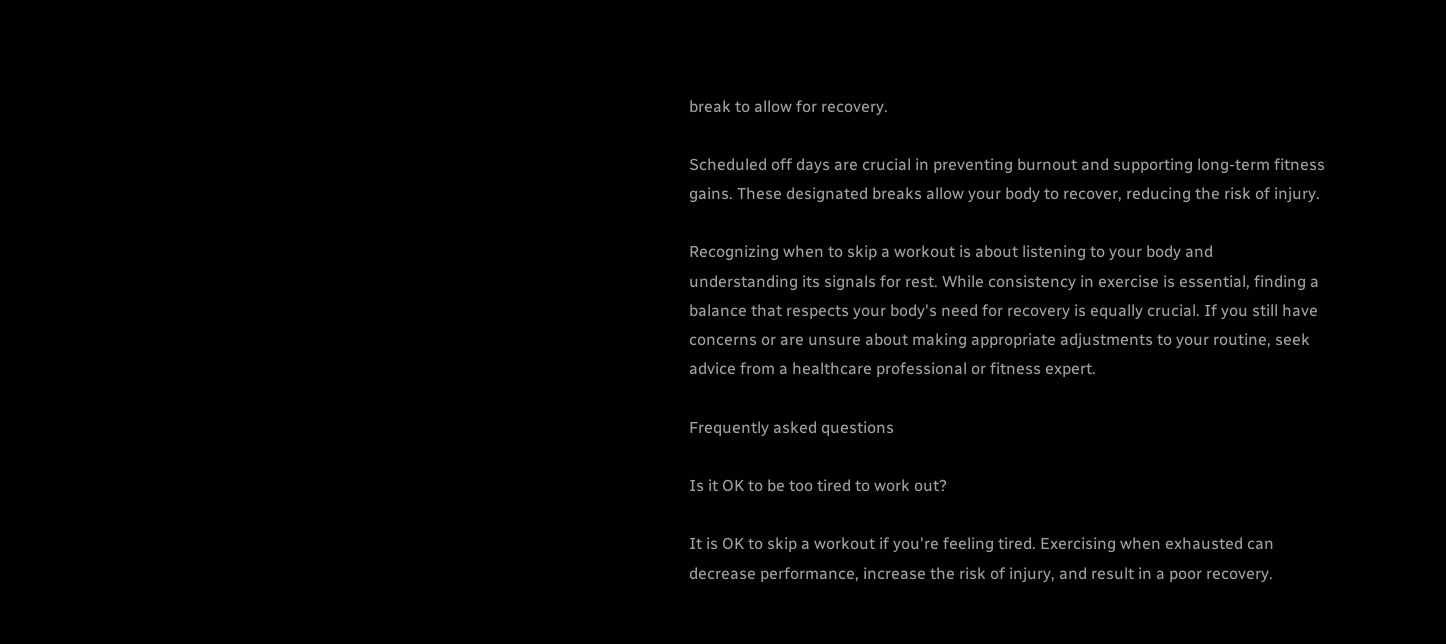break to allow for recovery.

Scheduled off days are crucial in preventing burnout and supporting long-term fitness gains. These designated breaks allow your body to recover, reducing the risk of injury.

Recognizing when to skip a workout is about listening to your body and understanding its signals for rest. While consistency in exercise is essential, finding a balance that respects your body's need for recovery is equally crucial. If you still have concerns or are unsure about making appropriate adjustments to your routine, seek advice from a healthcare professional or fitness expert.

Frequently asked questions

Is it OK to be too tired to work out?

It is OK to skip a workout if you're feeling tired. Exercising when exhausted can decrease performance, increase the risk of injury, and result in a poor recovery.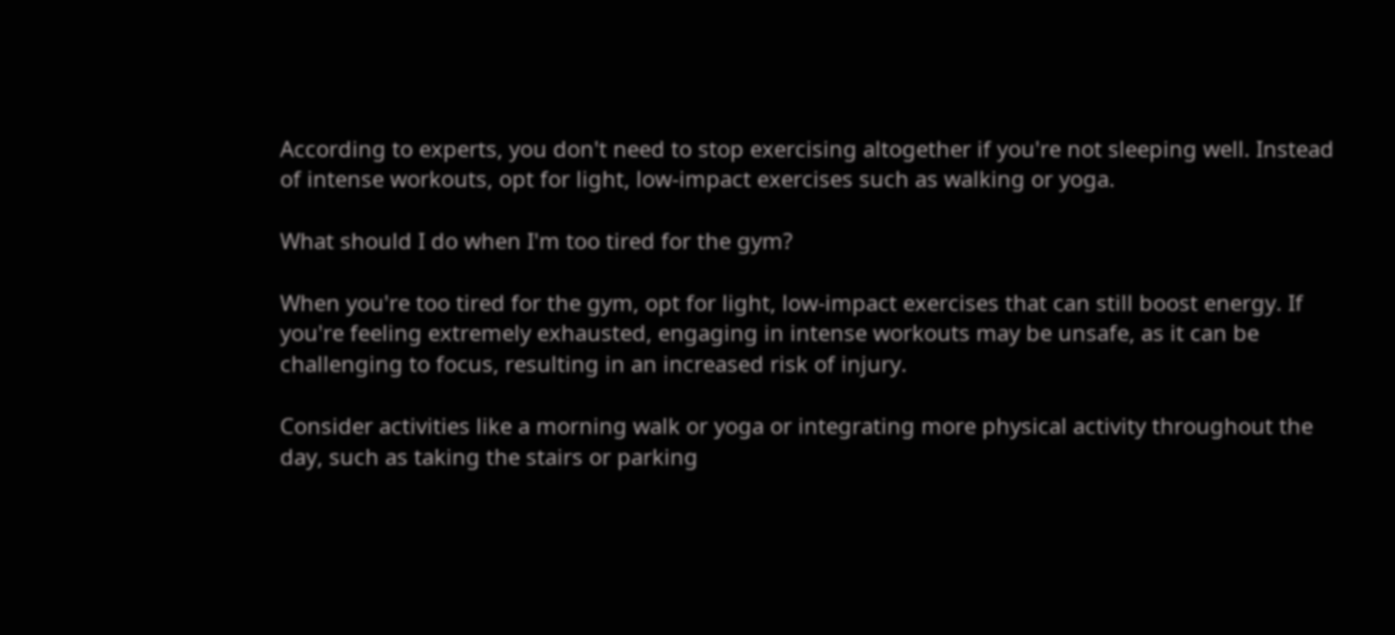According to experts, you don't need to stop exercising altogether if you're not sleeping well. Instead of intense workouts, opt for light, low-impact exercises such as walking or yoga.

What should I do when I'm too tired for the gym?

When you're too tired for the gym, opt for light, low-impact exercises that can still boost energy. If you're feeling extremely exhausted, engaging in intense workouts may be unsafe, as it can be challenging to focus, resulting in an increased risk of injury.

Consider activities like a morning walk or yoga or integrating more physical activity throughout the day, such as taking the stairs or parking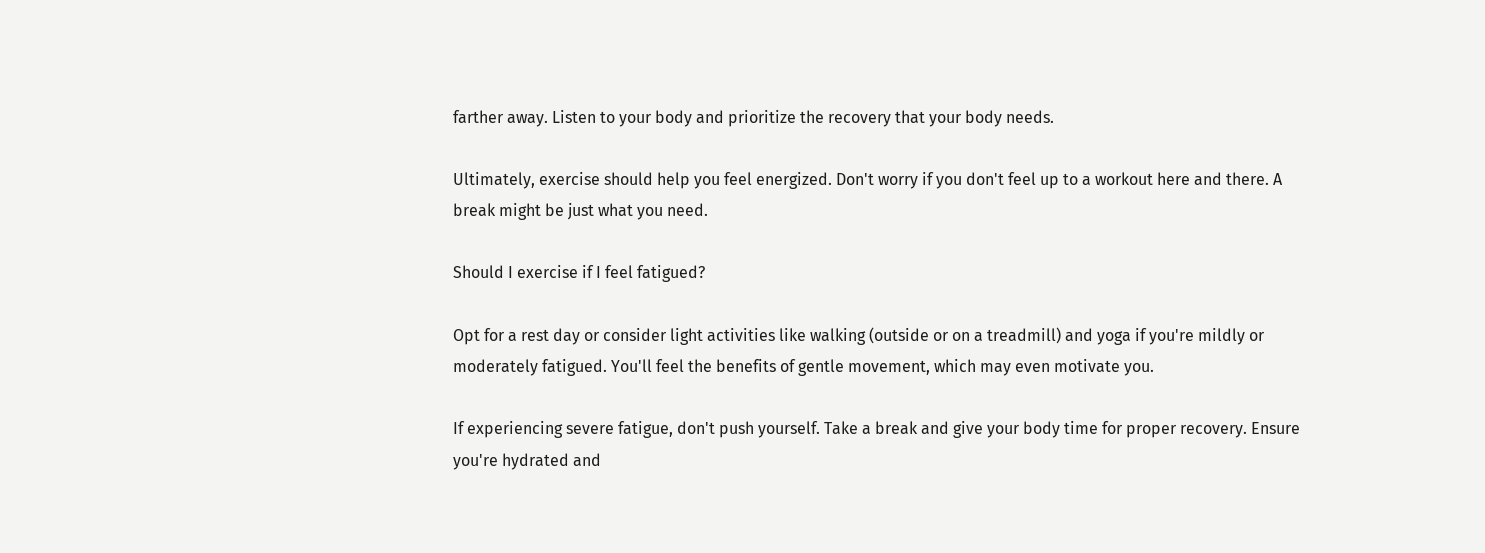farther away. Listen to your body and prioritize the recovery that your body needs.

Ultimately, exercise should help you feel energized. Don't worry if you don't feel up to a workout here and there. A break might be just what you need.

Should I exercise if I feel fatigued?

Opt for a rest day or consider light activities like walking (outside or on a treadmill) and yoga if you're mildly or moderately fatigued. You'll feel the benefits of gentle movement, which may even motivate you.

If experiencing severe fatigue, don't push yourself. Take a break and give your body time for proper recovery. Ensure you're hydrated and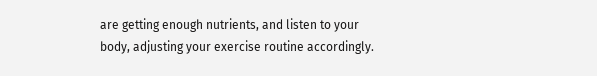are getting enough nutrients, and listen to your body, adjusting your exercise routine accordingly.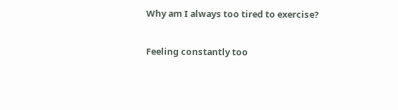Why am I always too tired to exercise?

Feeling constantly too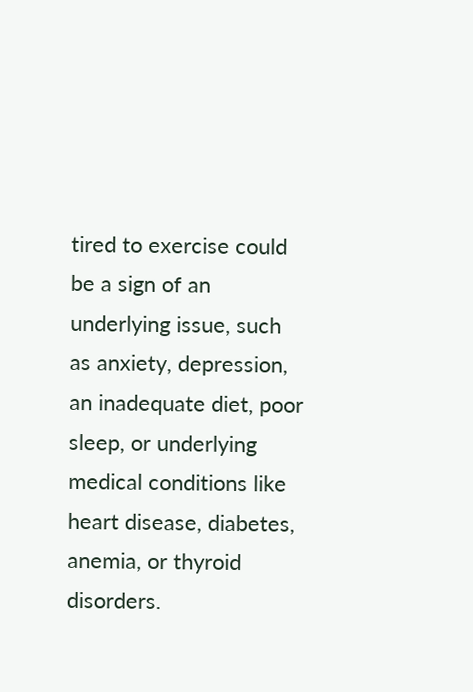tired to exercise could be a sign of an underlying issue, such as anxiety, depression, an inadequate diet, poor sleep, or underlying medical conditions like heart disease, diabetes, anemia, or thyroid disorders.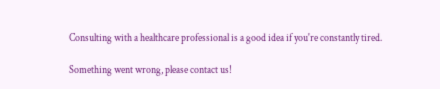Consulting with a healthcare professional is a good idea if you're constantly tired.

Something went wrong, please contact us!